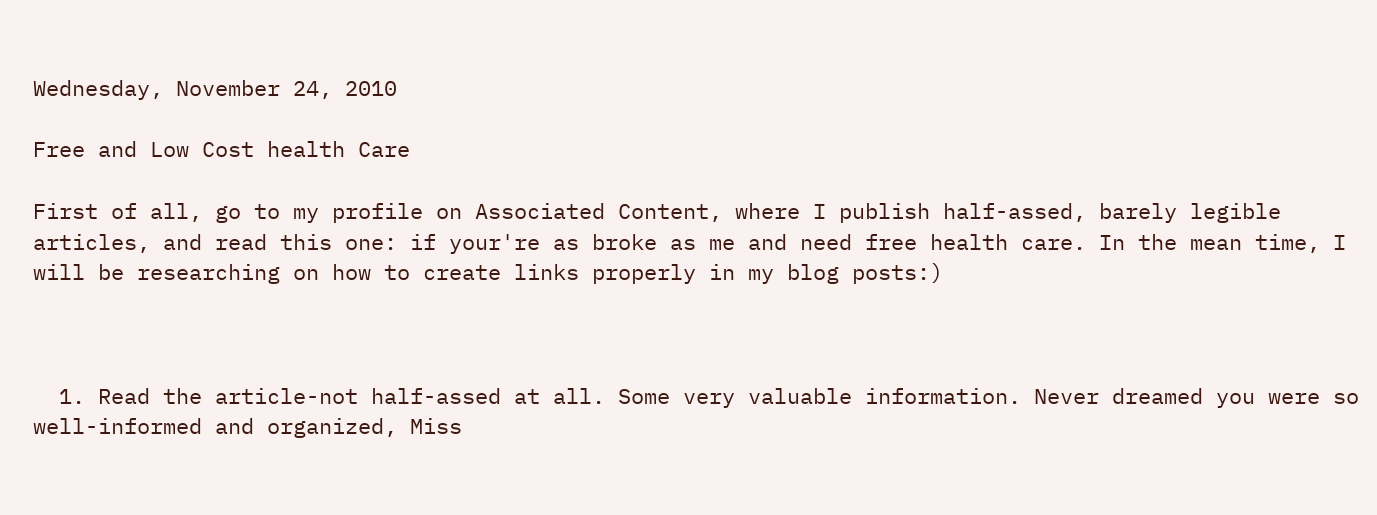Wednesday, November 24, 2010

Free and Low Cost health Care

First of all, go to my profile on Associated Content, where I publish half-assed, barely legible articles, and read this one: if your're as broke as me and need free health care. In the mean time, I will be researching on how to create links properly in my blog posts:)



  1. Read the article-not half-assed at all. Some very valuable information. Never dreamed you were so well-informed and organized, Miss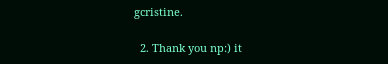gcristine.

  2. Thank you np:) it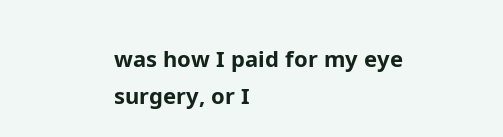was how I paid for my eye surgery, or I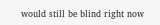would still be blind right now